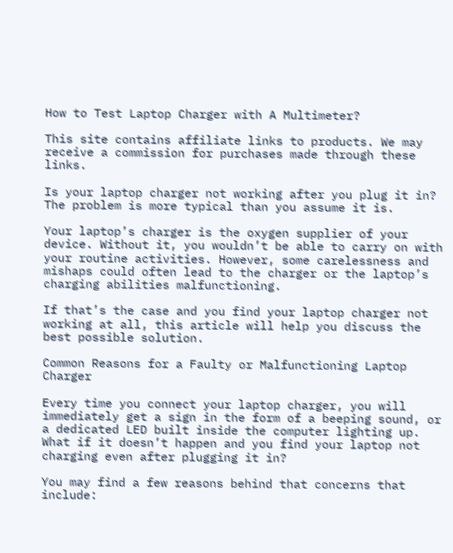How to Test Laptop Charger with A Multimeter?

This site contains affiliate links to products. We may receive a commission for purchases made through these links.

Is your laptop charger not working after you plug it in? The problem is more typical than you assume it is.

Your laptop’s charger is the oxygen supplier of your device. Without it, you wouldn’t be able to carry on with your routine activities. However, some carelessness and mishaps could often lead to the charger or the laptop’s charging abilities malfunctioning.

If that’s the case and you find your laptop charger not working at all, this article will help you discuss the best possible solution.

Common Reasons for a Faulty or Malfunctioning Laptop Charger

Every time you connect your laptop charger, you will immediately get a sign in the form of a beeping sound, or a dedicated LED built inside the computer lighting up. What if it doesn’t happen and you find your laptop not charging even after plugging it in?

You may find a few reasons behind that concerns that include: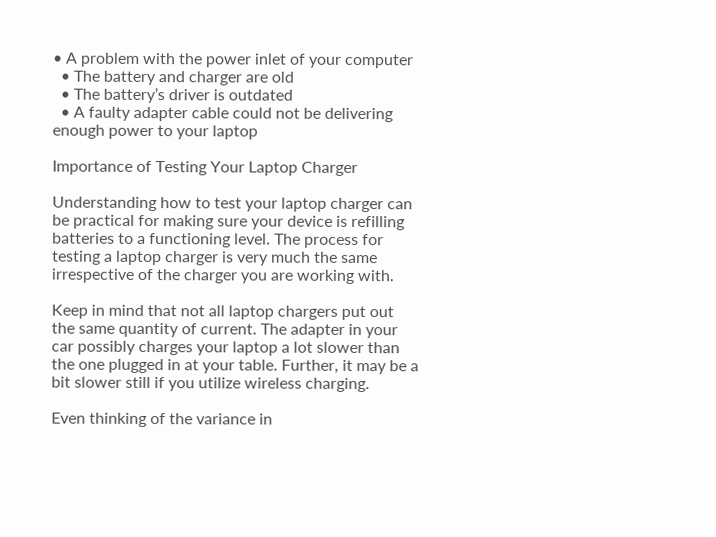• A problem with the power inlet of your computer
  • The battery and charger are old
  • The battery’s driver is outdated
  • A faulty adapter cable could not be delivering enough power to your laptop

Importance of Testing Your Laptop Charger

Understanding how to test your laptop charger can be practical for making sure your device is refilling batteries to a functioning level. The process for testing a laptop charger is very much the same irrespective of the charger you are working with.

Keep in mind that not all laptop chargers put out the same quantity of current. The adapter in your car possibly charges your laptop a lot slower than the one plugged in at your table. Further, it may be a bit slower still if you utilize wireless charging.

Even thinking of the variance in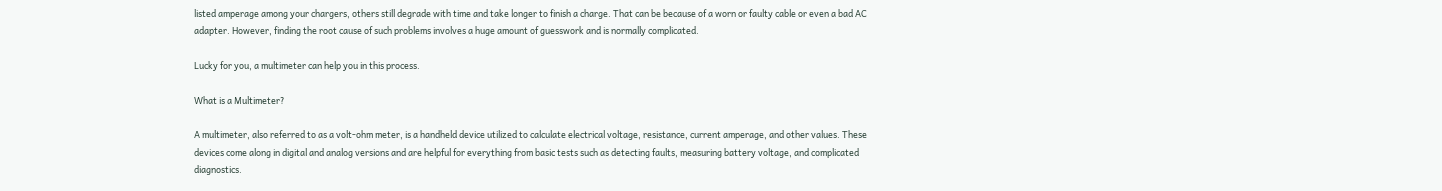listed amperage among your chargers, others still degrade with time and take longer to finish a charge. That can be because of a worn or faulty cable or even a bad AC adapter. However, finding the root cause of such problems involves a huge amount of guesswork and is normally complicated.

Lucky for you, a multimeter can help you in this process.

What is a Multimeter?

A multimeter, also referred to as a volt-ohm meter, is a handheld device utilized to calculate electrical voltage, resistance, current amperage, and other values. These devices come along in digital and analog versions and are helpful for everything from basic tests such as detecting faults, measuring battery voltage, and complicated diagnostics.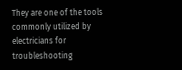They are one of the tools commonly utilized by electricians for troubleshooting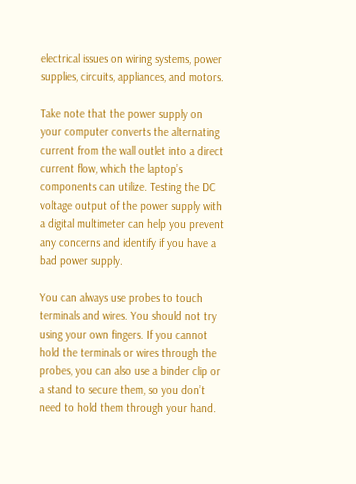electrical issues on wiring systems, power supplies, circuits, appliances, and motors.

Take note that the power supply on your computer converts the alternating current from the wall outlet into a direct current flow, which the laptop’s components can utilize. Testing the DC voltage output of the power supply with a digital multimeter can help you prevent any concerns and identify if you have a bad power supply.

You can always use probes to touch terminals and wires. You should not try using your own fingers. If you cannot hold the terminals or wires through the probes, you can also use a binder clip or a stand to secure them, so you don’t need to hold them through your hand.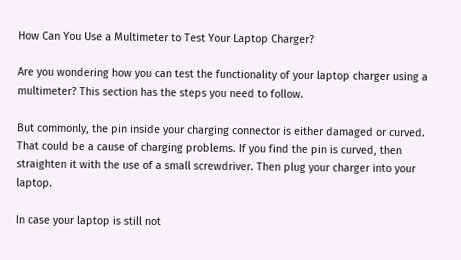How Can You Use a Multimeter to Test Your Laptop Charger?

Are you wondering how you can test the functionality of your laptop charger using a multimeter? This section has the steps you need to follow.

But commonly, the pin inside your charging connector is either damaged or curved. That could be a cause of charging problems. If you find the pin is curved, then straighten it with the use of a small screwdriver. Then plug your charger into your laptop.

In case your laptop is still not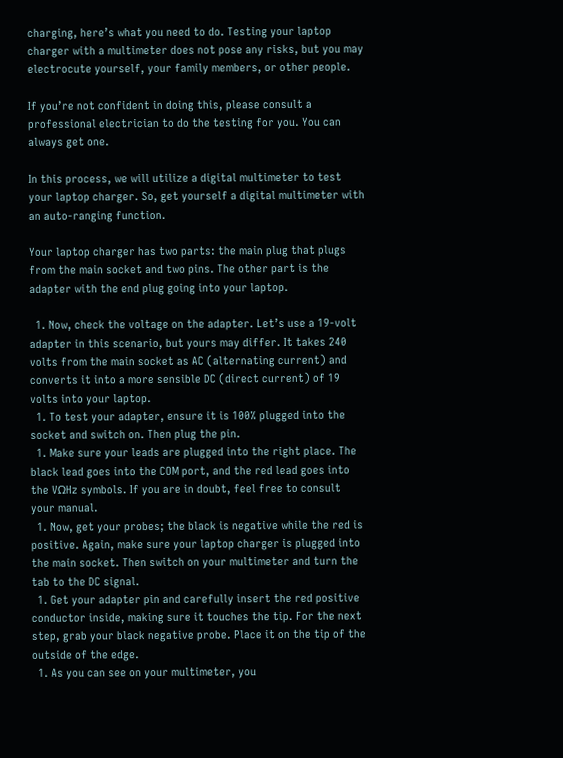charging, here’s what you need to do. Testing your laptop charger with a multimeter does not pose any risks, but you may electrocute yourself, your family members, or other people.

If you’re not confident in doing this, please consult a professional electrician to do the testing for you. You can always get one.

In this process, we will utilize a digital multimeter to test your laptop charger. So, get yourself a digital multimeter with an auto-ranging function.

Your laptop charger has two parts: the main plug that plugs from the main socket and two pins. The other part is the adapter with the end plug going into your laptop.

  1. Now, check the voltage on the adapter. Let’s use a 19-volt adapter in this scenario, but yours may differ. It takes 240 volts from the main socket as AC (alternating current) and converts it into a more sensible DC (direct current) of 19 volts into your laptop.
  1. To test your adapter, ensure it is 100% plugged into the socket and switch on. Then plug the pin.
  1. Make sure your leads are plugged into the right place. The black lead goes into the COM port, and the red lead goes into the VΩHz symbols. If you are in doubt, feel free to consult your manual.
  1. Now, get your probes; the black is negative while the red is positive. Again, make sure your laptop charger is plugged into the main socket. Then switch on your multimeter and turn the tab to the DC signal.
  1. Get your adapter pin and carefully insert the red positive conductor inside, making sure it touches the tip. For the next step, grab your black negative probe. Place it on the tip of the outside of the edge.
  1. As you can see on your multimeter, you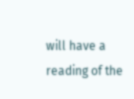will have a reading of the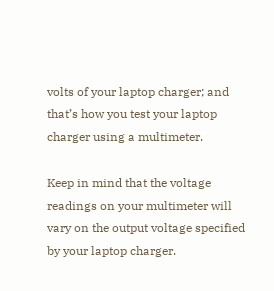volts of your laptop charger; and that’s how you test your laptop charger using a multimeter.

Keep in mind that the voltage readings on your multimeter will vary on the output voltage specified by your laptop charger.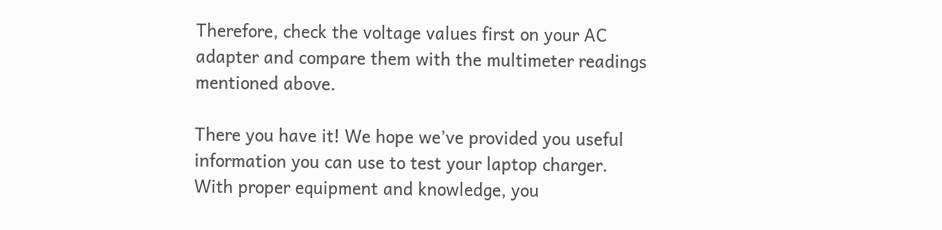Therefore, check the voltage values first on your AC adapter and compare them with the multimeter readings mentioned above.

There you have it! We hope we’ve provided you useful information you can use to test your laptop charger. With proper equipment and knowledge, you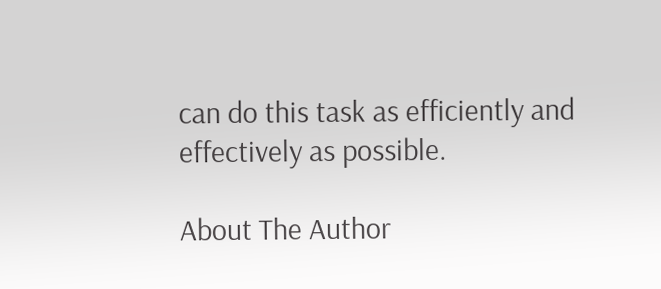can do this task as efficiently and effectively as possible.

About The Author